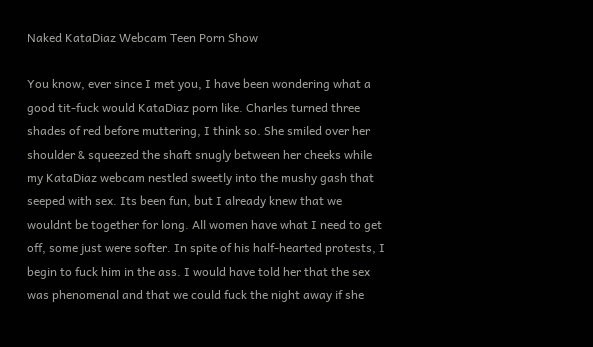Naked KataDiaz Webcam Teen Porn Show

You know, ever since I met you, I have been wondering what a good tit-fuck would KataDiaz porn like. Charles turned three shades of red before muttering, I think so. She smiled over her shoulder & squeezed the shaft snugly between her cheeks while my KataDiaz webcam nestled sweetly into the mushy gash that seeped with sex. Its been fun, but I already knew that we wouldnt be together for long. All women have what I need to get off, some just were softer. In spite of his half-hearted protests, I begin to fuck him in the ass. I would have told her that the sex was phenomenal and that we could fuck the night away if she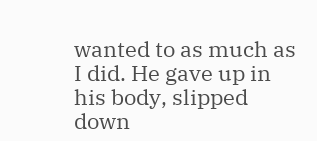wanted to as much as I did. He gave up in his body, slipped down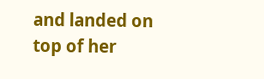and landed on top of her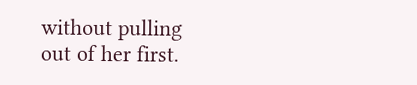without pulling out of her first.